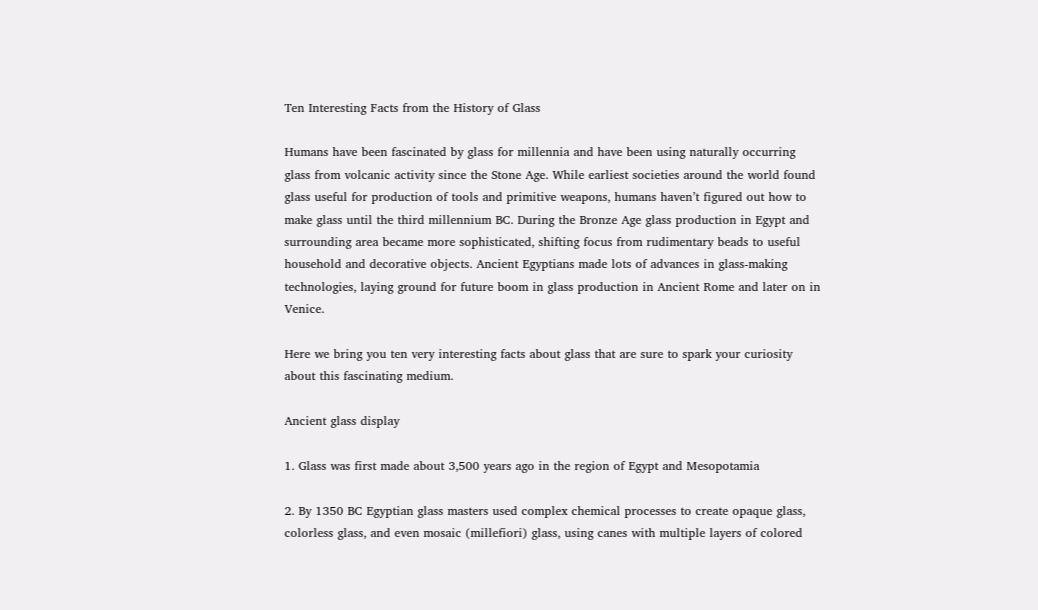Ten Interesting Facts from the History of Glass

Humans have been fascinated by glass for millennia and have been using naturally occurring glass from volcanic activity since the Stone Age. While earliest societies around the world found glass useful for production of tools and primitive weapons, humans haven’t figured out how to make glass until the third millennium BC. During the Bronze Age glass production in Egypt and surrounding area became more sophisticated, shifting focus from rudimentary beads to useful household and decorative objects. Ancient Egyptians made lots of advances in glass-making technologies, laying ground for future boom in glass production in Ancient Rome and later on in Venice.

Here we bring you ten very interesting facts about glass that are sure to spark your curiosity about this fascinating medium.

Ancient glass display

1. Glass was first made about 3,500 years ago in the region of Egypt and Mesopotamia

2. By 1350 BC Egyptian glass masters used complex chemical processes to create opaque glass, colorless glass, and even mosaic (millefiori) glass, using canes with multiple layers of colored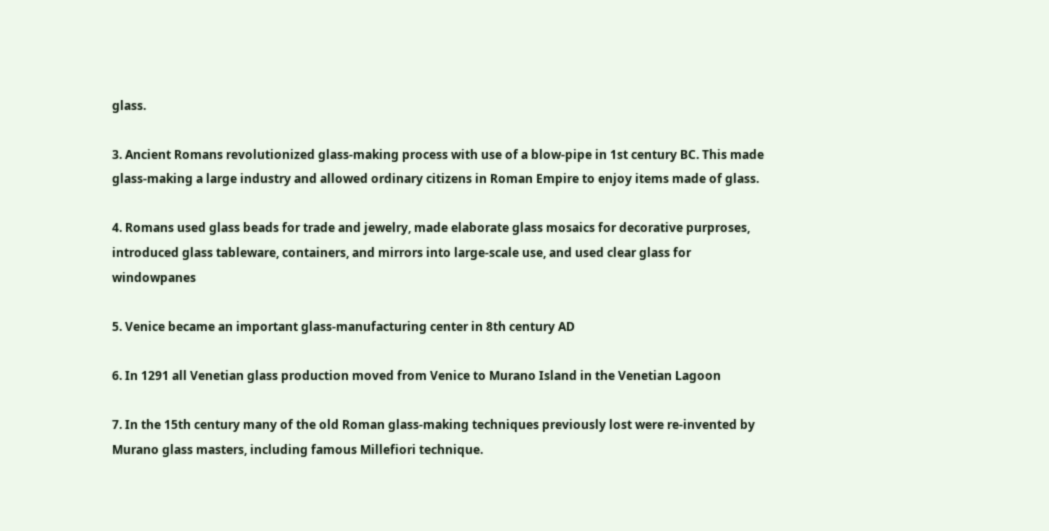glass.

3. Ancient Romans revolutionized glass-making process with use of a blow-pipe in 1st century BC. This made glass-making a large industry and allowed ordinary citizens in Roman Empire to enjoy items made of glass.

4. Romans used glass beads for trade and jewelry, made elaborate glass mosaics for decorative purproses, introduced glass tableware, containers, and mirrors into large-scale use, and used clear glass for windowpanes

5. Venice became an important glass-manufacturing center in 8th century AD

6. In 1291 all Venetian glass production moved from Venice to Murano Island in the Venetian Lagoon

7. In the 15th century many of the old Roman glass-making techniques previously lost were re-invented by Murano glass masters, including famous Millefiori technique.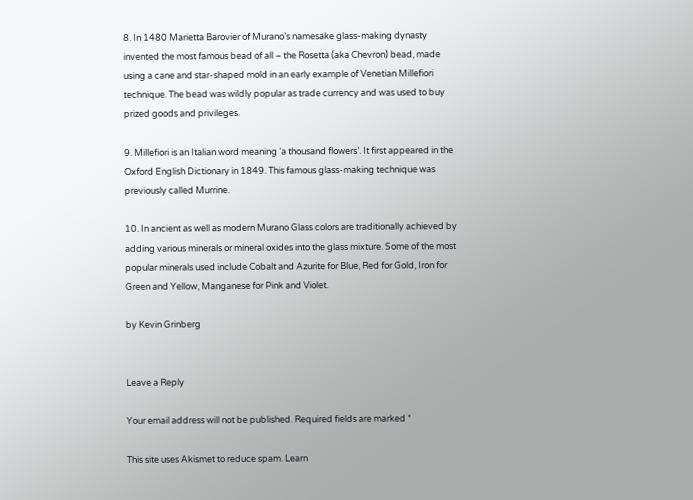8. In 1480 Marietta Barovier of Murano’s namesake glass-making dynasty invented the most famous bead of all – the Rosetta (aka Chevron) bead, made using a cane and star-shaped mold in an early example of Venetian Millefiori technique. The bead was wildly popular as trade currency and was used to buy prized goods and privileges.

9. Millefiori is an Italian word meaning ‘a thousand flowers’. It first appeared in the Oxford English Dictionary in 1849. This famous glass-making technique was previously called Murrine.

10. In ancient as well as modern Murano Glass colors are traditionally achieved by adding various minerals or mineral oxides into the glass mixture. Some of the most popular minerals used include Cobalt and Azurite for Blue, Red for Gold, Iron for Green and Yellow, Manganese for Pink and Violet.

by Kevin Grinberg


Leave a Reply

Your email address will not be published. Required fields are marked *

This site uses Akismet to reduce spam. Learn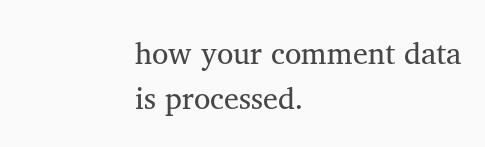how your comment data is processed.